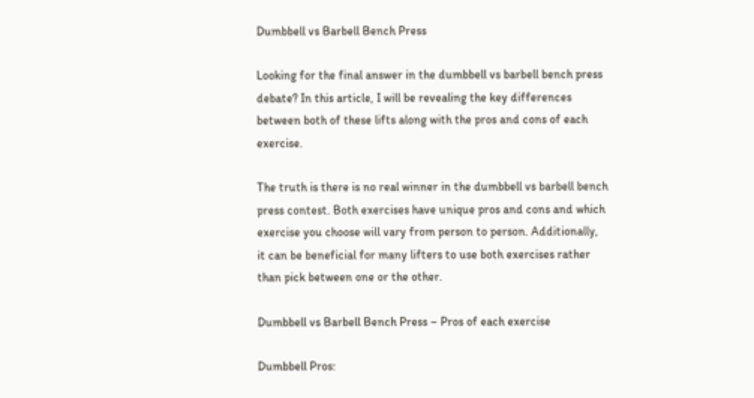Dumbbell vs Barbell Bench Press

Looking for the final answer in the dumbbell vs barbell bench press debate? In this article, I will be revealing the key differences between both of these lifts along with the pros and cons of each exercise.

The truth is there is no real winner in the dumbbell vs barbell bench press contest. Both exercises have unique pros and cons and which exercise you choose will vary from person to person. Additionally, it can be beneficial for many lifters to use both exercises rather than pick between one or the other.

Dumbbell vs Barbell Bench Press – Pros of each exercise

Dumbbell Pros: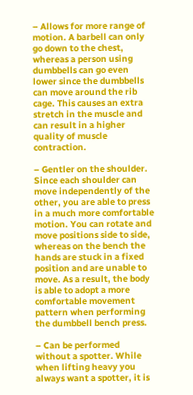– Allows for more range of motion. A barbell can only go down to the chest, whereas a person using dumbbells can go even lower since the dumbbells can move around the rib cage. This causes an extra stretch in the muscle and can result in a higher quality of muscle contraction.

– Gentler on the shoulder. Since each shoulder can move independently of the other, you are able to press in a much more comfortable motion. You can rotate and move positions side to side, whereas on the bench the hands are stuck in a fixed position and are unable to move. As a result, the body is able to adopt a more comfortable movement pattern when performing the dumbbell bench press.

– Can be performed without a spotter. While when lifting heavy you always want a spotter, it is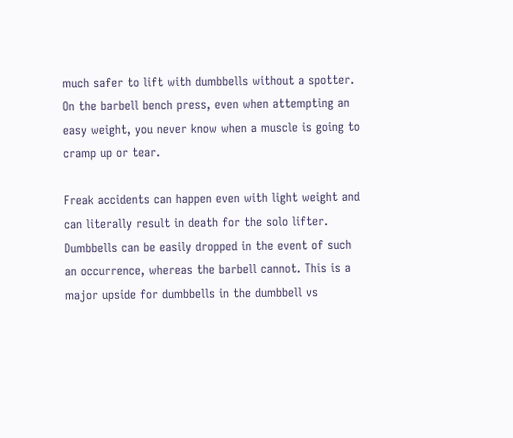much safer to lift with dumbbells without a spotter. On the barbell bench press, even when attempting an easy weight, you never know when a muscle is going to cramp up or tear.

Freak accidents can happen even with light weight and can literally result in death for the solo lifter. Dumbbells can be easily dropped in the event of such an occurrence, whereas the barbell cannot. This is a major upside for dumbbells in the dumbbell vs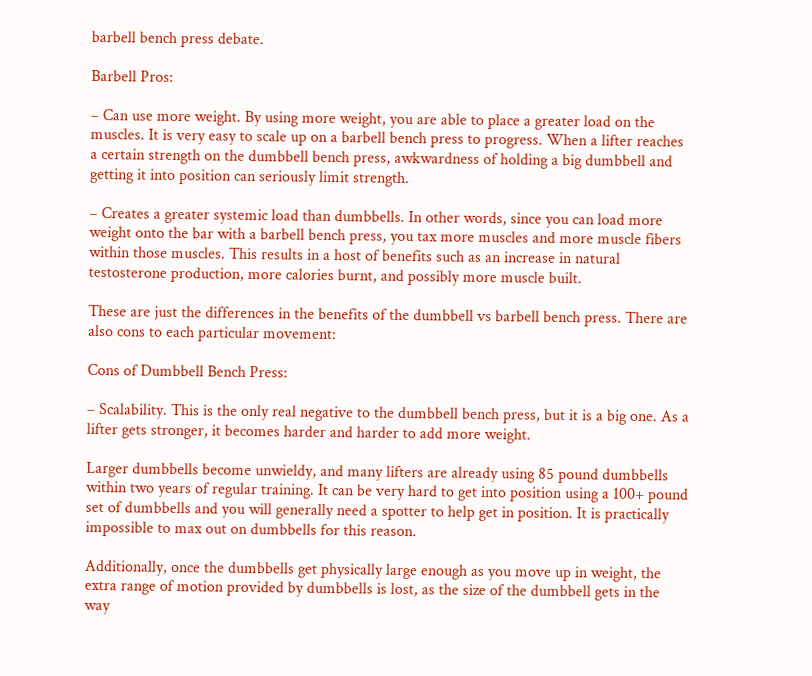barbell bench press debate.

Barbell Pros:

– Can use more weight. By using more weight, you are able to place a greater load on the muscles. It is very easy to scale up on a barbell bench press to progress. When a lifter reaches a certain strength on the dumbbell bench press, awkwardness of holding a big dumbbell and getting it into position can seriously limit strength.

– Creates a greater systemic load than dumbbells. In other words, since you can load more weight onto the bar with a barbell bench press, you tax more muscles and more muscle fibers within those muscles. This results in a host of benefits such as an increase in natural testosterone production, more calories burnt, and possibly more muscle built.

These are just the differences in the benefits of the dumbbell vs barbell bench press. There are also cons to each particular movement:

Cons of Dumbbell Bench Press:

– Scalability. This is the only real negative to the dumbbell bench press, but it is a big one. As a lifter gets stronger, it becomes harder and harder to add more weight.

Larger dumbbells become unwieldy, and many lifters are already using 85 pound dumbbells within two years of regular training. It can be very hard to get into position using a 100+ pound set of dumbbells and you will generally need a spotter to help get in position. It is practically impossible to max out on dumbbells for this reason.

Additionally, once the dumbbells get physically large enough as you move up in weight, the extra range of motion provided by dumbbells is lost, as the size of the dumbbell gets in the way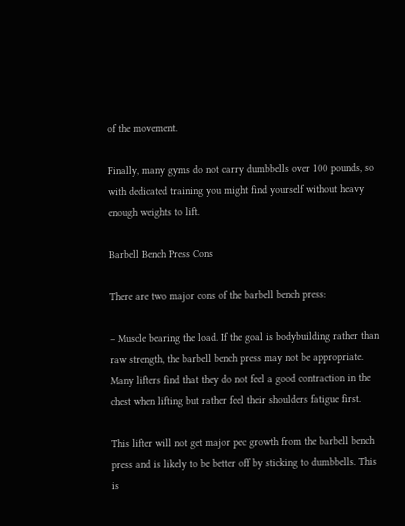of the movement.

Finally, many gyms do not carry dumbbells over 100 pounds, so with dedicated training you might find yourself without heavy enough weights to lift.

Barbell Bench Press Cons

There are two major cons of the barbell bench press:

– Muscle bearing the load. If the goal is bodybuilding rather than raw strength, the barbell bench press may not be appropriate. Many lifters find that they do not feel a good contraction in the chest when lifting but rather feel their shoulders fatigue first.

This lifter will not get major pec growth from the barbell bench press and is likely to be better off by sticking to dumbbells. This is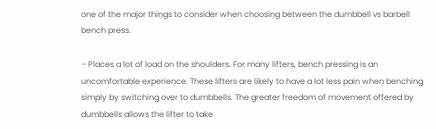one of the major things to consider when choosing between the dumbbell vs barbell bench press.

– Places a lot of load on the shoulders. For many lifters, bench pressing is an uncomfortable experience. These lifters are likely to have a lot less pain when benching simply by switching over to dumbbells. The greater freedom of movement offered by dumbbells allows the lifter to take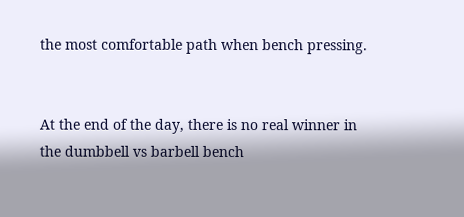the most comfortable path when bench pressing.


At the end of the day, there is no real winner in the dumbbell vs barbell bench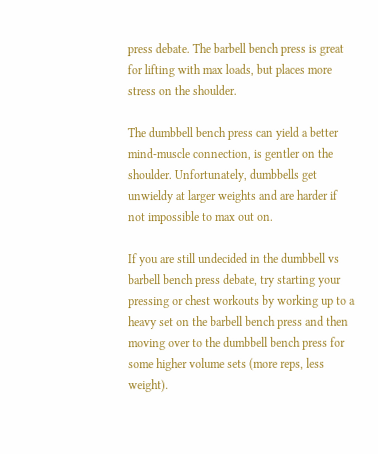press debate. The barbell bench press is great for lifting with max loads, but places more stress on the shoulder.

The dumbbell bench press can yield a better mind-muscle connection, is gentler on the shoulder. Unfortunately, dumbbells get unwieldy at larger weights and are harder if not impossible to max out on.

If you are still undecided in the dumbbell vs barbell bench press debate, try starting your pressing or chest workouts by working up to a heavy set on the barbell bench press and then moving over to the dumbbell bench press for some higher volume sets (more reps, less weight).